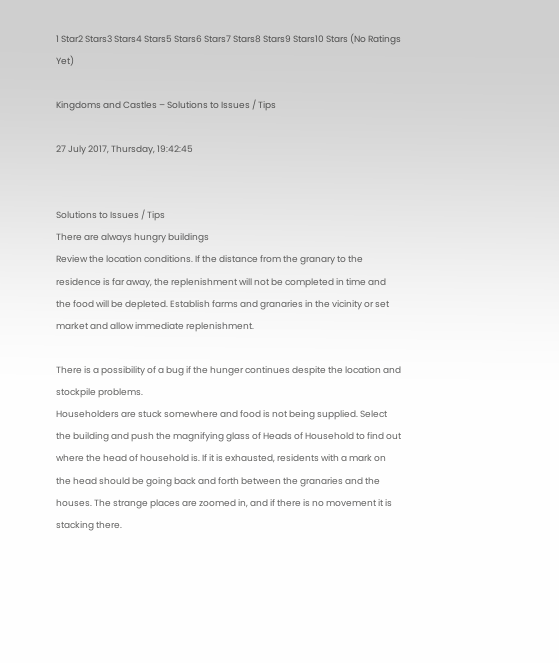1 Star2 Stars3 Stars4 Stars5 Stars6 Stars7 Stars8 Stars9 Stars10 Stars (No Ratings Yet)

Kingdoms and Castles – Solutions to Issues / Tips

27 July 2017, Thursday, 19:42:45


Solutions to Issues / Tips
There are always hungry buildings
Review the location conditions. If the distance from the granary to the residence is far away, the replenishment will not be completed in time and the food will be depleted. Establish farms and granaries in the vicinity or set market and allow immediate replenishment.

There is a possibility of a bug if the hunger continues despite the location and stockpile problems.
Householders are stuck somewhere and food is not being supplied. Select the building and push the magnifying glass of Heads of Household to find out where the head of household is. If it is exhausted, residents with a mark on the head should be going back and forth between the granaries and the houses. The strange places are zoomed in, and if there is no movement it is stacking there.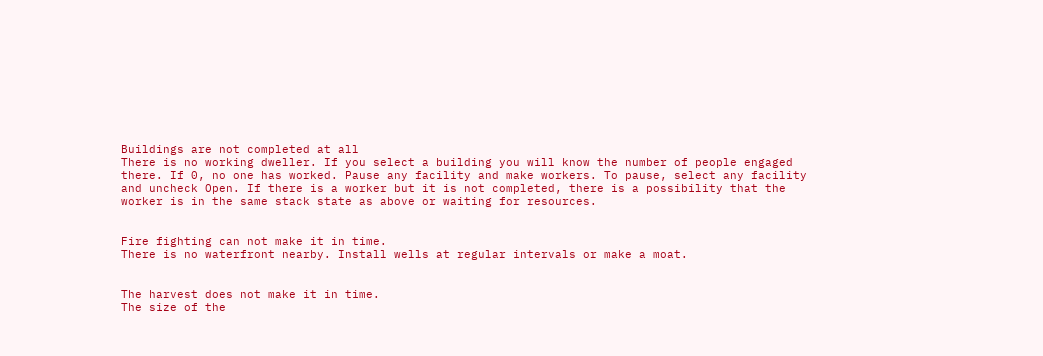Buildings are not completed at all
There is no working dweller. If you select a building you will know the number of people engaged there. If 0, no one has worked. Pause any facility and make workers. To pause, select any facility and uncheck Open. If there is a worker but it is not completed, there is a possibility that the worker is in the same stack state as above or waiting for resources.


Fire fighting can not make it in time.
There is no waterfront nearby. Install wells at regular intervals or make a moat.


The harvest does not make it in time.
The size of the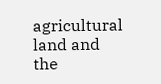agricultural land and the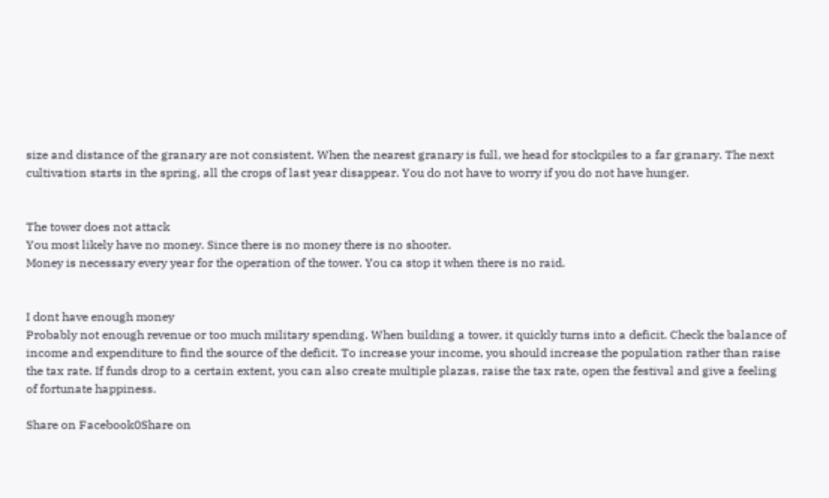size and distance of the granary are not consistent. When the nearest granary is full, we head for stockpiles to a far granary. The next cultivation starts in the spring, all the crops of last year disappear. You do not have to worry if you do not have hunger.


The tower does not attack
You most likely have no money. Since there is no money there is no shooter.
Money is necessary every year for the operation of the tower. You ca stop it when there is no raid.


I dont have enough money
Probably not enough revenue or too much military spending. When building a tower, it quickly turns into a deficit. Check the balance of income and expenditure to find the source of the deficit. To increase your income, you should increase the population rather than raise the tax rate. If funds drop to a certain extent, you can also create multiple plazas, raise the tax rate, open the festival and give a feeling of fortunate happiness.

Share on Facebook0Share on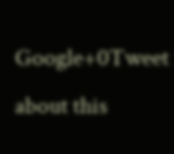Google+0Tweet about this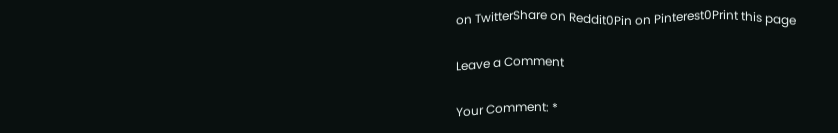on TwitterShare on Reddit0Pin on Pinterest0Print this page

Leave a Comment

Your Comment: *